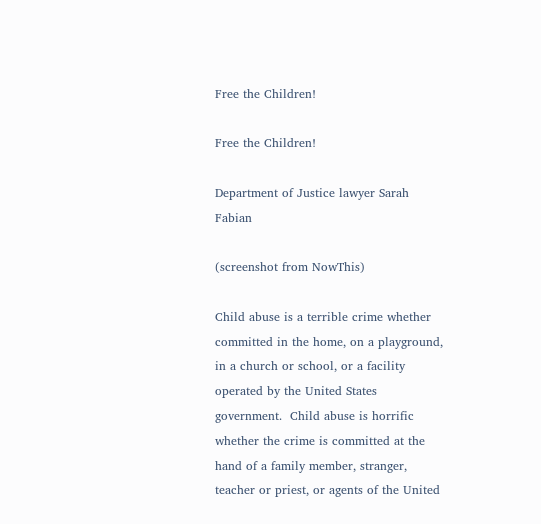Free the Children!

Free the Children!

Department of Justice lawyer Sarah Fabian

(screenshot from NowThis)

Child abuse is a terrible crime whether committed in the home, on a playground, in a church or school, or a facility operated by the United States government.  Child abuse is horrific whether the crime is committed at the hand of a family member, stranger, teacher or priest, or agents of the United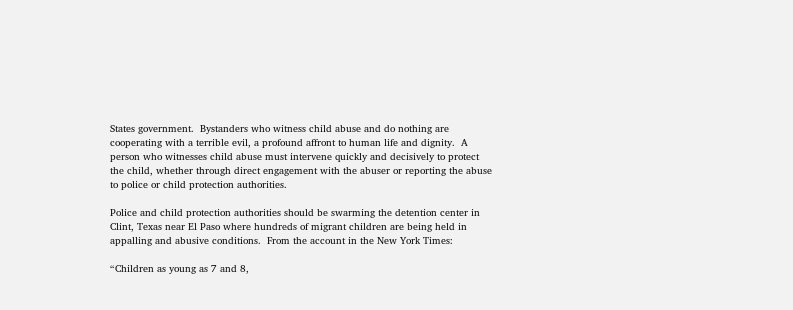States government.  Bystanders who witness child abuse and do nothing are cooperating with a terrible evil, a profound affront to human life and dignity.  A person who witnesses child abuse must intervene quickly and decisively to protect the child, whether through direct engagement with the abuser or reporting the abuse to police or child protection authorities.

Police and child protection authorities should be swarming the detention center in Clint, Texas near El Paso where hundreds of migrant children are being held in appalling and abusive conditions.  From the account in the New York Times:

“Children as young as 7 and 8,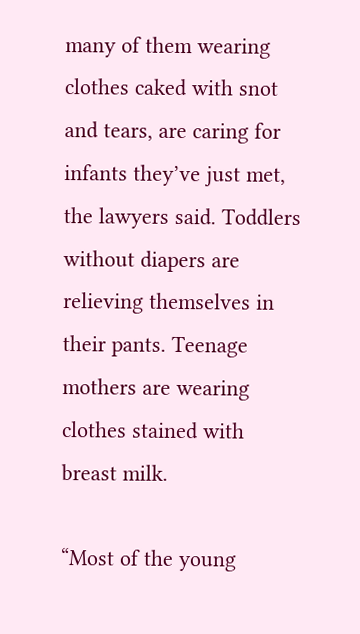many of them wearing clothes caked with snot and tears, are caring for infants they’ve just met, the lawyers said. Toddlers without diapers are relieving themselves in their pants. Teenage mothers are wearing clothes stained with breast milk.

“Most of the young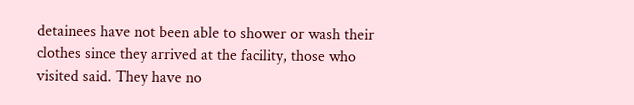detainees have not been able to shower or wash their clothes since they arrived at the facility, those who visited said. They have no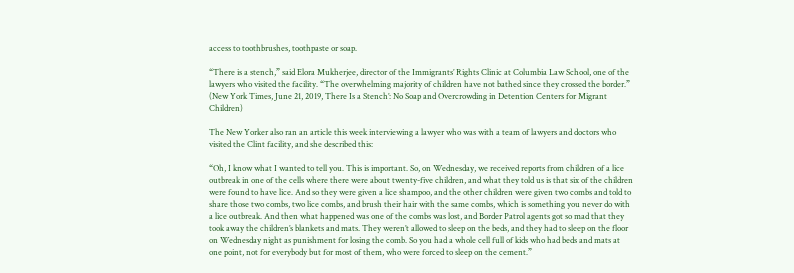access to toothbrushes, toothpaste or soap.

“There is a stench,” said Elora Mukherjee, director of the Immigrants’ Rights Clinic at Columbia Law School, one of the lawyers who visited the facility. “The overwhelming majority of children have not bathed since they crossed the border.”  (New York Times, June 21, 2019, There Is a Stench’: No Soap and Overcrowding in Detention Centers for Migrant Children)

The New Yorker also ran an article this week interviewing a lawyer who was with a team of lawyers and doctors who visited the Clint facility, and she described this:

“Oh, I know what I wanted to tell you. This is important. So, on Wednesday, we received reports from children of a lice outbreak in one of the cells where there were about twenty-five children, and what they told us is that six of the children were found to have lice. And so they were given a lice shampoo, and the other children were given two combs and told to share those two combs, two lice combs, and brush their hair with the same combs, which is something you never do with a lice outbreak. And then what happened was one of the combs was lost, and Border Patrol agents got so mad that they took away the children’s blankets and mats. They weren’t allowed to sleep on the beds, and they had to sleep on the floor on Wednesday night as punishment for losing the comb. So you had a whole cell full of kids who had beds and mats at one point, not for everybody but for most of them, who were forced to sleep on the cement.”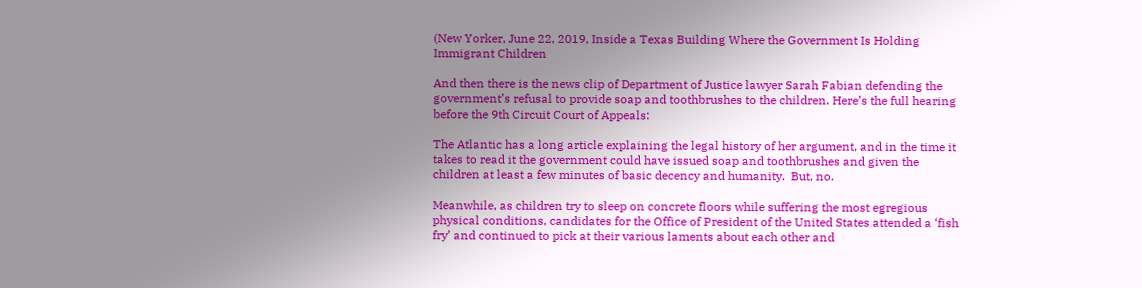(New Yorker, June 22, 2019, Inside a Texas Building Where the Government Is Holding Immigrant Children

And then there is the news clip of Department of Justice lawyer Sarah Fabian defending the government’s refusal to provide soap and toothbrushes to the children. Here’s the full hearing before the 9th Circuit Court of Appeals:

The Atlantic has a long article explaining the legal history of her argument, and in the time it takes to read it the government could have issued soap and toothbrushes and given the children at least a few minutes of basic decency and humanity.  But, no.

Meanwhile, as children try to sleep on concrete floors while suffering the most egregious physical conditions, candidates for the Office of President of the United States attended a ‘fish fry’ and continued to pick at their various laments about each other and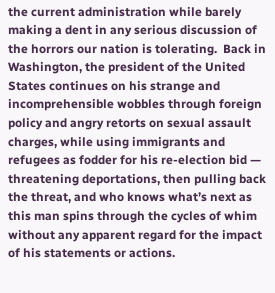the current administration while barely making a dent in any serious discussion of the horrors our nation is tolerating.  Back in Washington, the president of the United States continues on his strange and incomprehensible wobbles through foreign policy and angry retorts on sexual assault charges, while using immigrants and refugees as fodder for his re-election bid — threatening deportations, then pulling back the threat, and who knows what’s next as this man spins through the cycles of whim without any apparent regard for the impact of his statements or actions.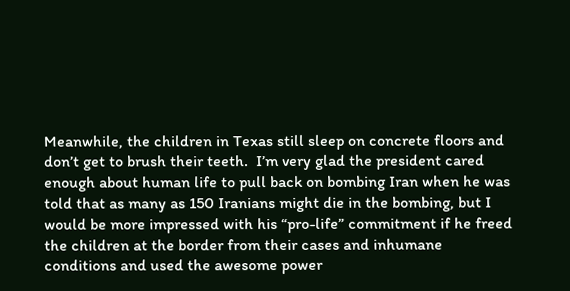Meanwhile, the children in Texas still sleep on concrete floors and don’t get to brush their teeth.  I’m very glad the president cared enough about human life to pull back on bombing Iran when he was told that as many as 150 Iranians might die in the bombing, but I would be more impressed with his “pro-life” commitment if he freed the children at the border from their cases and inhumane conditions and used the awesome power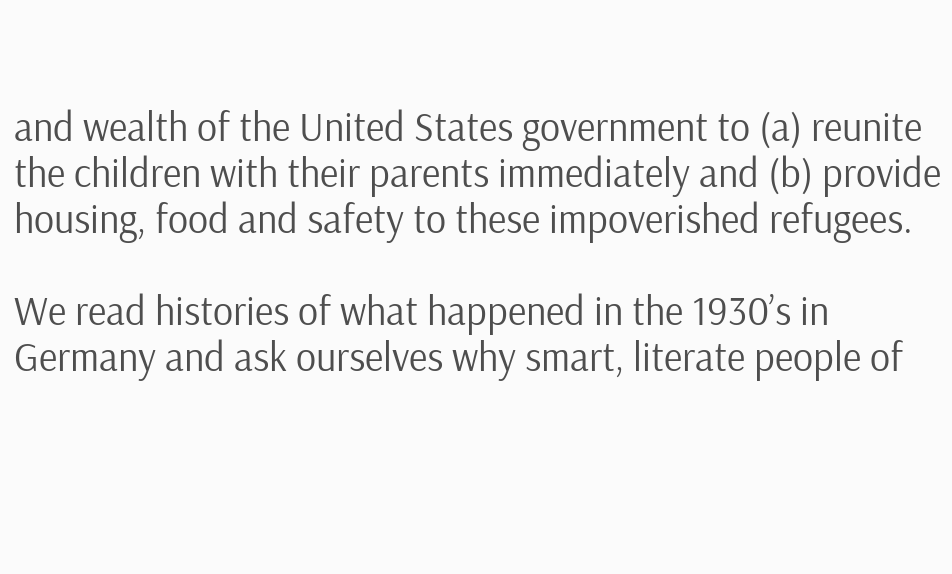and wealth of the United States government to (a) reunite the children with their parents immediately and (b) provide housing, food and safety to these impoverished refugees.

We read histories of what happened in the 1930’s in Germany and ask ourselves why smart, literate people of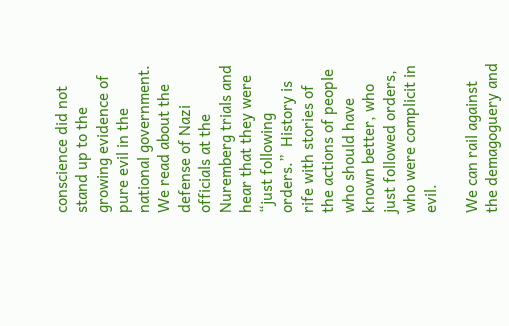conscience did not stand up to the growing evidence of pure evil in the national government.  We read about the defense of Nazi officials at the Nuremberg trials and hear that they were “just following orders.”  History is rife with stories of the actions of people who should have known better, who just followed orders, who were complicit in evil.

We can rail against the demagoguery and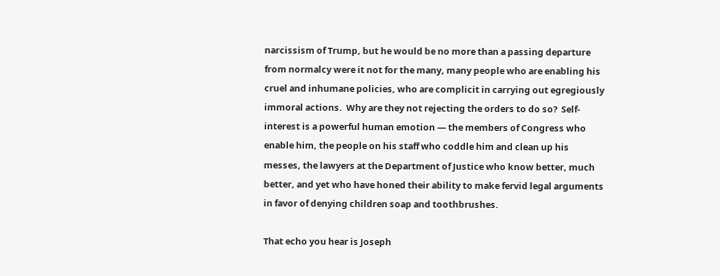narcissism of Trump, but he would be no more than a passing departure from normalcy were it not for the many, many people who are enabling his cruel and inhumane policies, who are complicit in carrying out egregiously immoral actions.  Why are they not rejecting the orders to do so?  Self-interest is a powerful human emotion — the members of Congress who enable him, the people on his staff who coddle him and clean up his messes, the lawyers at the Department of Justice who know better, much better, and yet who have honed their ability to make fervid legal arguments in favor of denying children soap and toothbrushes.

That echo you hear is Joseph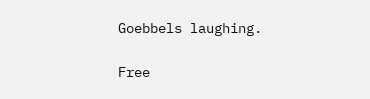Goebbels laughing.

Free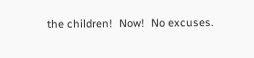the children!  Now!  No excuses.